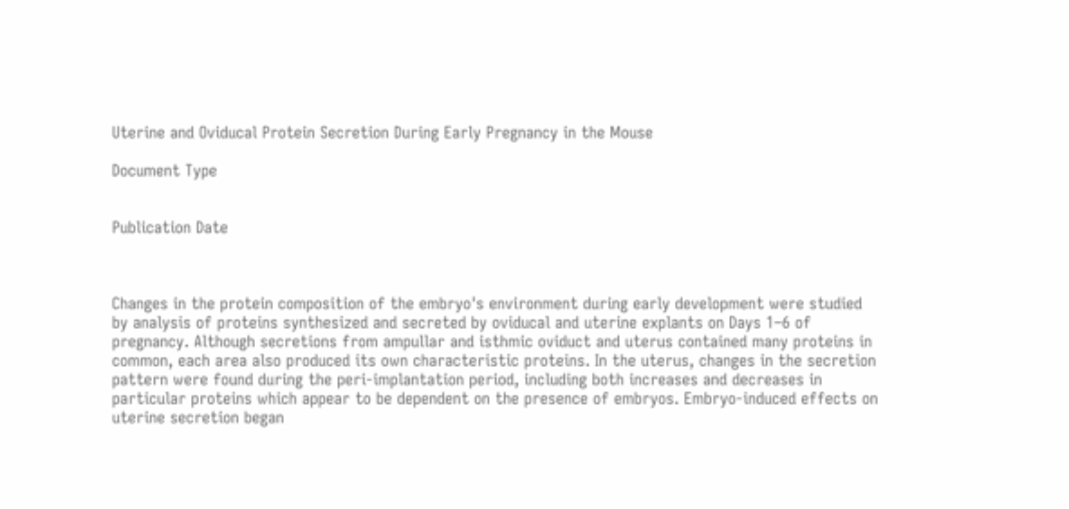Uterine and Oviducal Protein Secretion During Early Pregnancy in the Mouse

Document Type


Publication Date



Changes in the protein composition of the embryo's environment during early development were studied by analysis of proteins synthesized and secreted by oviducal and uterine explants on Days 1–6 of pregnancy. Although secretions from ampullar and isthmic oviduct and uterus contained many proteins in common, each area also produced its own characteristic proteins. In the uterus, changes in the secretion pattern were found during the peri-implantation period, including both increases and decreases in particular proteins which appear to be dependent on the presence of embryos. Embryo-induced effects on uterine secretion began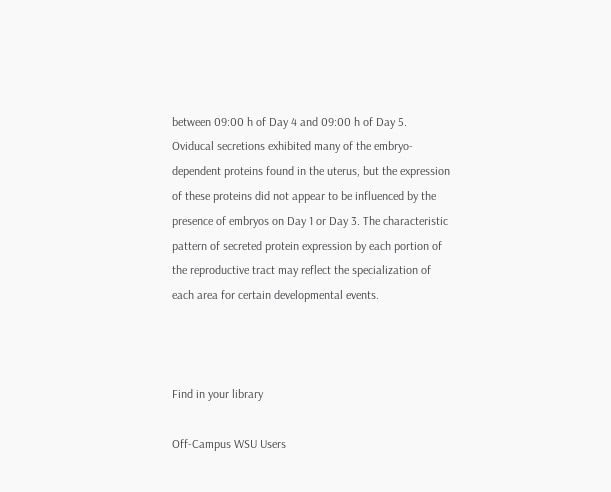between 09:00 h of Day 4 and 09:00 h of Day 5. Oviducal secretions exhibited many of the embryo-dependent proteins found in the uterus, but the expression of these proteins did not appear to be influenced by the presence of embryos on Day 1 or Day 3. The characteristic pattern of secreted protein expression by each portion of the reproductive tract may reflect the specialization of each area for certain developmental events.



Find in your library

Off-Campus WSU Users